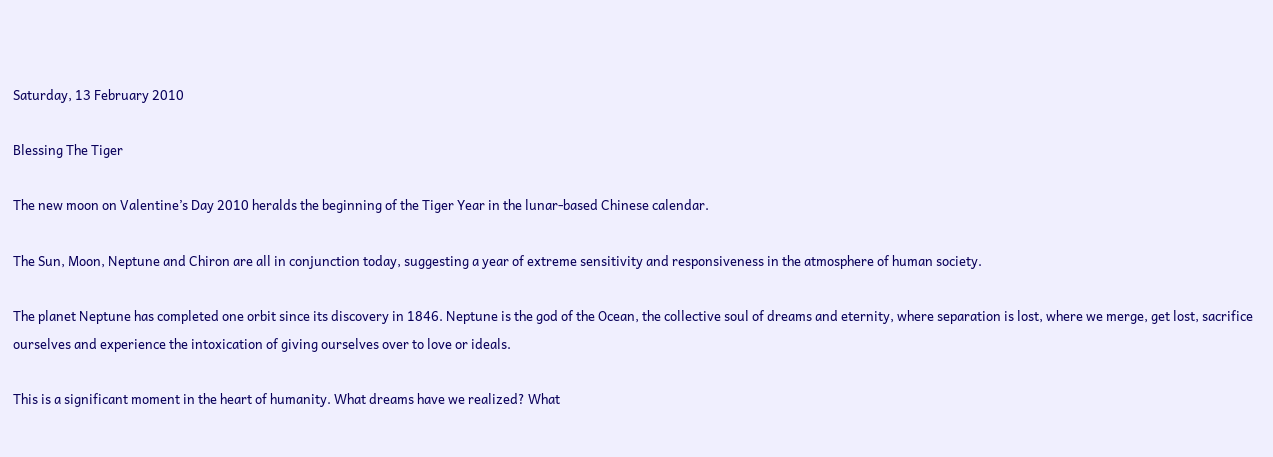Saturday, 13 February 2010

Blessing The Tiger

The new moon on Valentine’s Day 2010 heralds the beginning of the Tiger Year in the lunar-based Chinese calendar.

The Sun, Moon, Neptune and Chiron are all in conjunction today, suggesting a year of extreme sensitivity and responsiveness in the atmosphere of human society.

The planet Neptune has completed one orbit since its discovery in 1846. Neptune is the god of the Ocean, the collective soul of dreams and eternity, where separation is lost, where we merge, get lost, sacrifice ourselves and experience the intoxication of giving ourselves over to love or ideals.

This is a significant moment in the heart of humanity. What dreams have we realized? What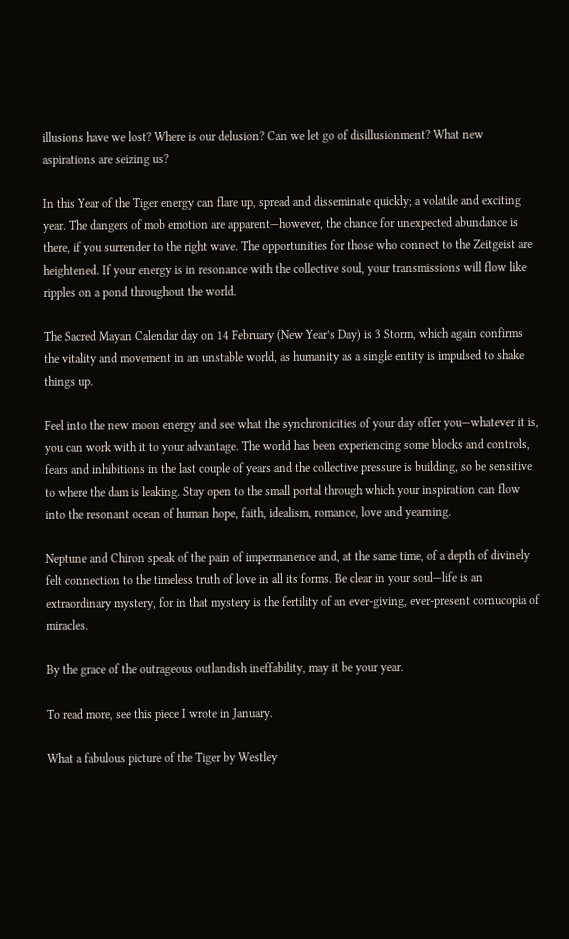illusions have we lost? Where is our delusion? Can we let go of disillusionment? What new aspirations are seizing us?

In this Year of the Tiger energy can flare up, spread and disseminate quickly; a volatile and exciting year. The dangers of mob emotion are apparent—however, the chance for unexpected abundance is there, if you surrender to the right wave. The opportunities for those who connect to the Zeitgeist are heightened. If your energy is in resonance with the collective soul, your transmissions will flow like ripples on a pond throughout the world.

The Sacred Mayan Calendar day on 14 February (New Year’s Day) is 3 Storm, which again confirms the vitality and movement in an unstable world, as humanity as a single entity is impulsed to shake things up.

Feel into the new moon energy and see what the synchronicities of your day offer you—whatever it is, you can work with it to your advantage. The world has been experiencing some blocks and controls, fears and inhibitions in the last couple of years and the collective pressure is building, so be sensitive to where the dam is leaking. Stay open to the small portal through which your inspiration can flow into the resonant ocean of human hope, faith, idealism, romance, love and yearning.

Neptune and Chiron speak of the pain of impermanence and, at the same time, of a depth of divinely felt connection to the timeless truth of love in all its forms. Be clear in your soul—life is an extraordinary mystery, for in that mystery is the fertility of an ever-giving, ever-present cornucopia of miracles.

By the grace of the outrageous outlandish ineffability, may it be your year.

To read more, see this piece I wrote in January.

What a fabulous picture of the Tiger by Westley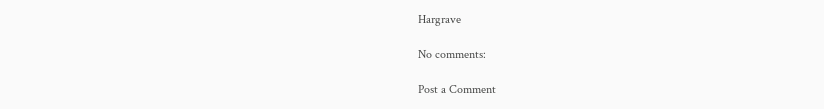Hargrave

No comments:

Post a Comment